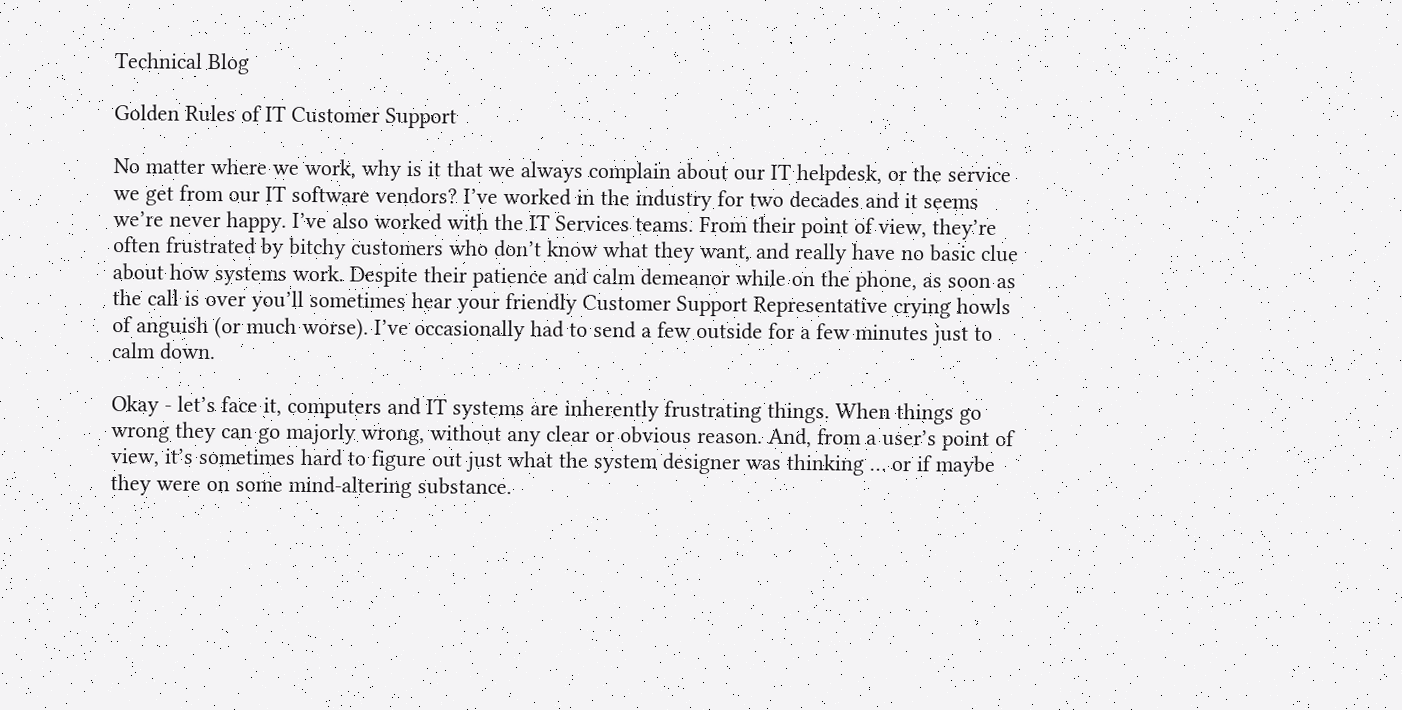Technical Blog

Golden Rules of IT Customer Support

No matter where we work, why is it that we always complain about our IT helpdesk, or the service we get from our IT software vendors? I’ve worked in the industry for two decades and it seems we’re never happy. I’ve also worked with the IT Services teams. From their point of view, they’re often frustrated by bitchy customers who don’t know what they want, and really have no basic clue about how systems work. Despite their patience and calm demeanor while on the phone, as soon as the call is over you’ll sometimes hear your friendly Customer Support Representative crying howls of anguish (or much worse). I’ve occasionally had to send a few outside for a few minutes just to calm down.

Okay - let’s face it, computers and IT systems are inherently frustrating things. When things go wrong they can go majorly wrong, without any clear or obvious reason. And, from a user’s point of view, it’s sometimes hard to figure out just what the system designer was thinking … or if maybe they were on some mind-altering substance.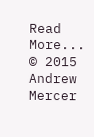Read More...
© 2015 Andrew Mercer